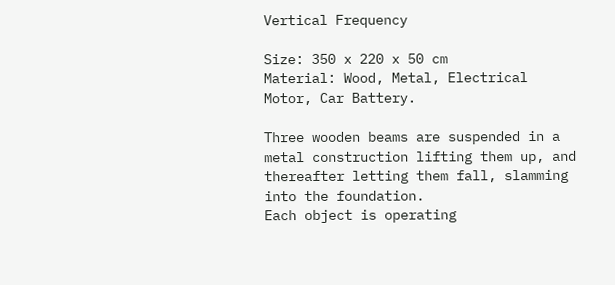Vertical Frequency

Size: 350 x 220 x 50 cm
Material: Wood, Metal, Electrical Motor, Car Battery.

Three wooden beams are suspended in a metal construction lifting them up, and thereafter letting them fall, slamming into the foundation.
Each object is operating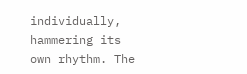individually, hammering its own rhythm. The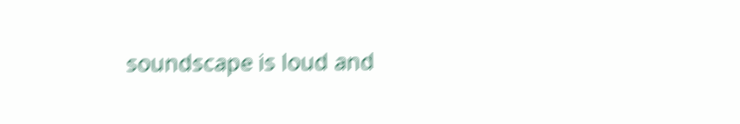soundscape is loud and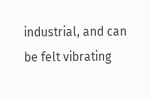industrial, and can be felt vibrating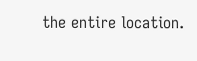the entire location.